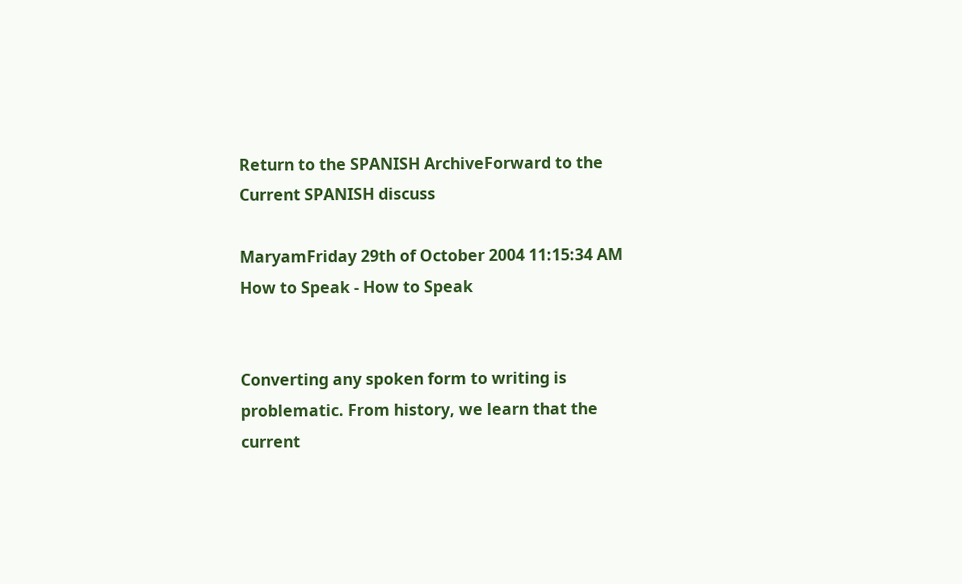Return to the SPANISH ArchiveForward to the Current SPANISH discuss

MaryamFriday 29th of October 2004 11:15:34 AM
How to Speak - How to Speak


Converting any spoken form to writing is problematic. From history, we learn that the current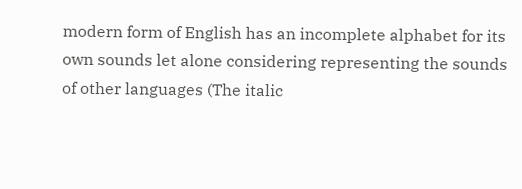modern form of English has an incomplete alphabet for its own sounds let alone considering representing the sounds of other languages (The italic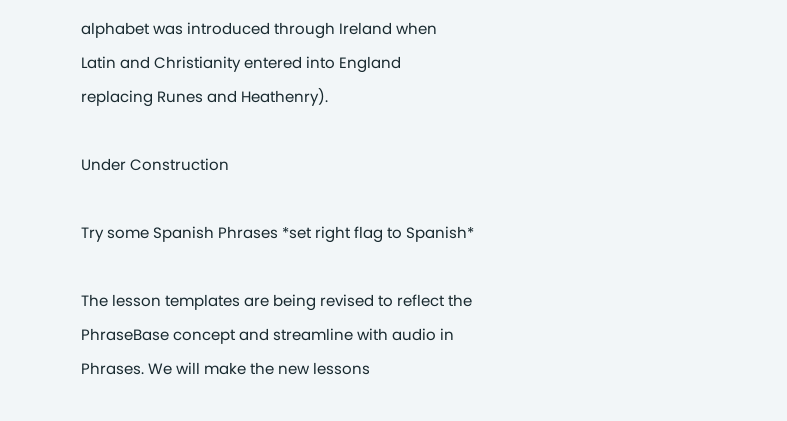alphabet was introduced through Ireland when Latin and Christianity entered into England replacing Runes and Heathenry).

Under Construction

Try some Spanish Phrases *set right flag to Spanish*

The lesson templates are being revised to reflect the PhraseBase concept and streamline with audio in Phrases. We will make the new lessons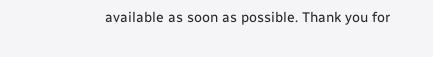available as soon as possible. Thank you for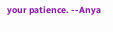your patience. --Anya